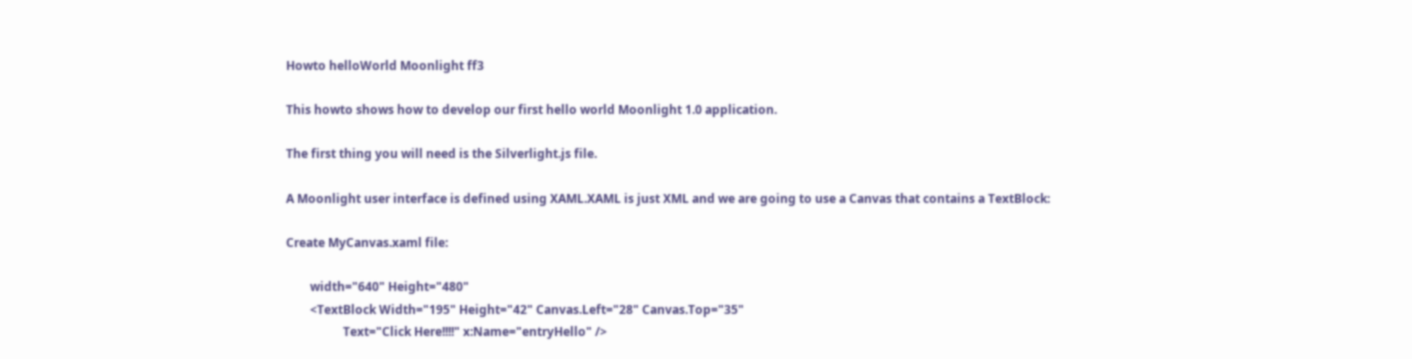Howto helloWorld Moonlight ff3

This howto shows how to develop our first hello world Moonlight 1.0 application.

The first thing you will need is the Silverlight.js file.

A Moonlight user interface is defined using XAML.XAML is just XML and we are going to use a Canvas that contains a TextBlock:

Create MyCanvas.xaml file:

        width="640" Height="480"
        <TextBlock Width="195" Height="42" Canvas.Left="28" Canvas.Top="35"
                   Text="Click Here!!!!" x:Name="entryHello" />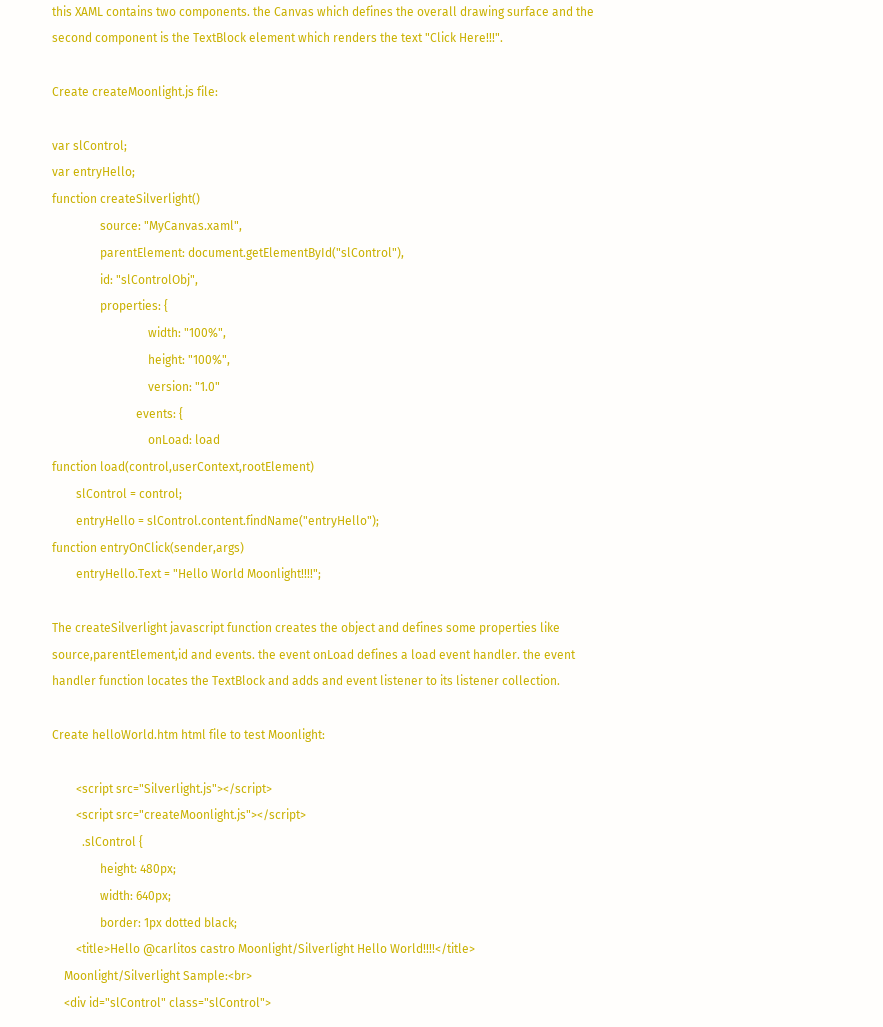this XAML contains two components. the Canvas which defines the overall drawing surface and the second component is the TextBlock element which renders the text "Click Here!!!".

Create createMoonlight.js file:

var slControl;
var entryHello;
function createSilverlight()
                source: "MyCanvas.xaml",
                parentElement: document.getElementById("slControl"),
                id: "slControlObj",
                properties: {
                                width: "100%",
                                height: "100%",
                                version: "1.0"
                            events: {
                                onLoad: load
function load(control,userContext,rootElement)
        slControl = control;
        entryHello = slControl.content.findName("entryHello");
function entryOnClick(sender,args)
        entryHello.Text = "Hello World Moonlight!!!!";

The createSilverlight javascript function creates the object and defines some properties like source,parentElement,id and events. the event onLoad defines a load event handler. the event handler function locates the TextBlock and adds and event listener to its listener collection.

Create helloWorld.htm html file to test Moonlight:

        <script src="Silverlight.js"></script>
        <script src="createMoonlight.js"></script>
          .slControl {
                height: 480px;
                width: 640px;
                border: 1px dotted black;
        <title>Hello @carlitos castro Moonlight/Silverlight Hello World!!!!</title>
    Moonlight/Silverlight Sample:<br>
    <div id="slControl" class="slControl">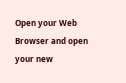Open your Web Browser and open your new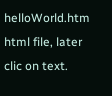helloWorld.htm html file, later clic on text.